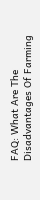FAQ: What Are The Disadvantages Of Farming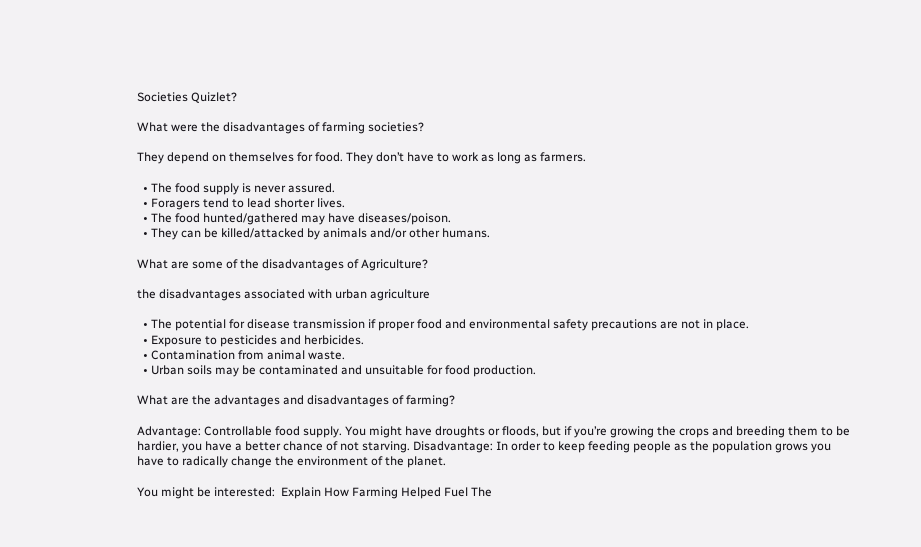Societies Quizlet?

What were the disadvantages of farming societies?

They depend on themselves for food. They don’t have to work as long as farmers.

  • The food supply is never assured.
  • Foragers tend to lead shorter lives.
  • The food hunted/gathered may have diseases/poison.
  • They can be killed/attacked by animals and/or other humans.

What are some of the disadvantages of Agriculture?

the disadvantages associated with urban agriculture

  • The potential for disease transmission if proper food and environmental safety precautions are not in place.
  • Exposure to pesticides and herbicides.
  • Contamination from animal waste.
  • Urban soils may be contaminated and unsuitable for food production.

What are the advantages and disadvantages of farming?

Advantage: Controllable food supply. You might have droughts or floods, but if you’re growing the crops and breeding them to be hardier, you have a better chance of not starving. Disadvantage: In order to keep feeding people as the population grows you have to radically change the environment of the planet.

You might be interested:  Explain How Farming Helped Fuel The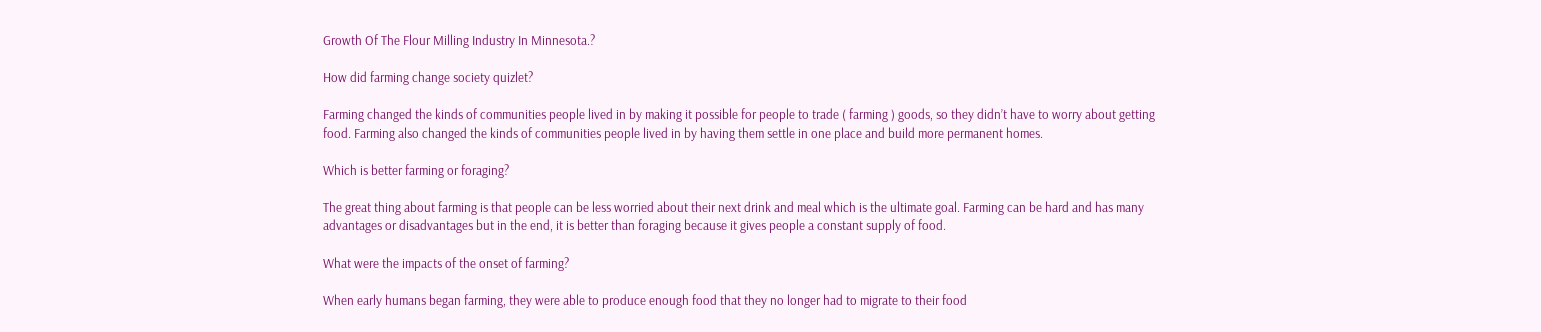Growth Of The Flour Milling Industry In Minnesota.?

How did farming change society quizlet?

Farming changed the kinds of communities people lived in by making it possible for people to trade ( farming ) goods, so they didn’t have to worry about getting food. Farming also changed the kinds of communities people lived in by having them settle in one place and build more permanent homes.

Which is better farming or foraging?

The great thing about farming is that people can be less worried about their next drink and meal which is the ultimate goal. Farming can be hard and has many advantages or disadvantages but in the end, it is better than foraging because it gives people a constant supply of food.

What were the impacts of the onset of farming?

When early humans began farming, they were able to produce enough food that they no longer had to migrate to their food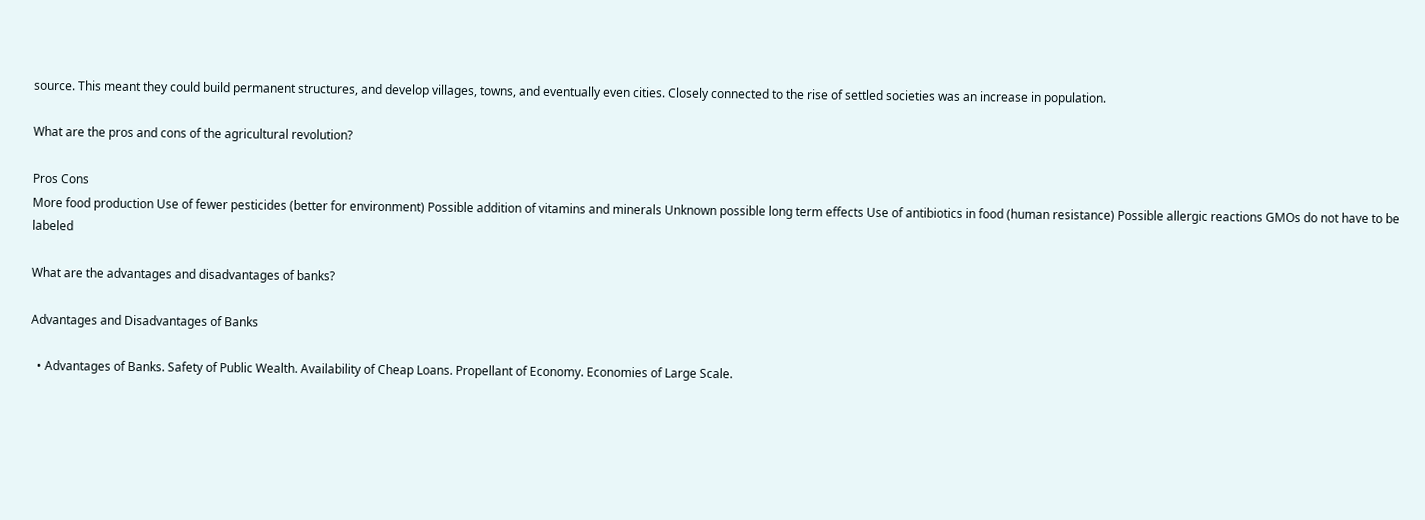source. This meant they could build permanent structures, and develop villages, towns, and eventually even cities. Closely connected to the rise of settled societies was an increase in population.

What are the pros and cons of the agricultural revolution?

Pros Cons
More food production Use of fewer pesticides (better for environment) Possible addition of vitamins and minerals Unknown possible long term effects Use of antibiotics in food (human resistance) Possible allergic reactions GMOs do not have to be labeled

What are the advantages and disadvantages of banks?

Advantages and Disadvantages of Banks

  • Advantages of Banks. Safety of Public Wealth. Availability of Cheap Loans. Propellant of Economy. Economies of Large Scale.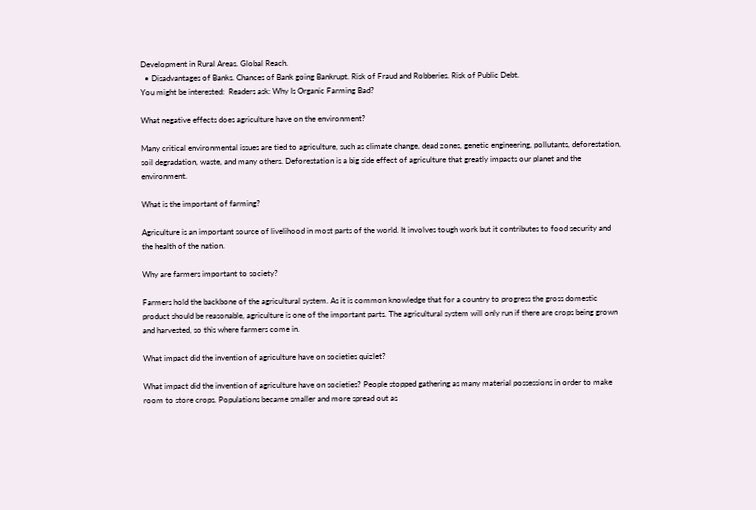Development in Rural Areas. Global Reach.
  • Disadvantages of Banks. Chances of Bank going Bankrupt. Risk of Fraud and Robberies. Risk of Public Debt.
You might be interested:  Readers ask: Why Is Organic Farming Bad?

What negative effects does agriculture have on the environment?

Many critical environmental issues are tied to agriculture, such as climate change, dead zones, genetic engineering, pollutants, deforestation, soil degradation, waste, and many others. Deforestation is a big side effect of agriculture that greatly impacts our planet and the environment.

What is the important of farming?

Agriculture is an important source of livelihood in most parts of the world. It involves tough work but it contributes to food security and the health of the nation.

Why are farmers important to society?

Farmers hold the backbone of the agricultural system. As it is common knowledge that for a country to progress the gross domestic product should be reasonable, agriculture is one of the important parts. The agricultural system will only run if there are crops being grown and harvested, so this where farmers come in.

What impact did the invention of agriculture have on societies quizlet?

What impact did the invention of agriculture have on societies? People stopped gathering as many material possessions in order to make room to store crops. Populations became smaller and more spread out as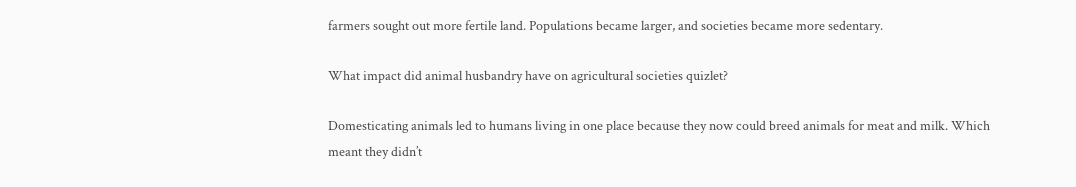farmers sought out more fertile land. Populations became larger, and societies became more sedentary.

What impact did animal husbandry have on agricultural societies quizlet?

Domesticating animals led to humans living in one place because they now could breed animals for meat and milk. Which meant they didn’t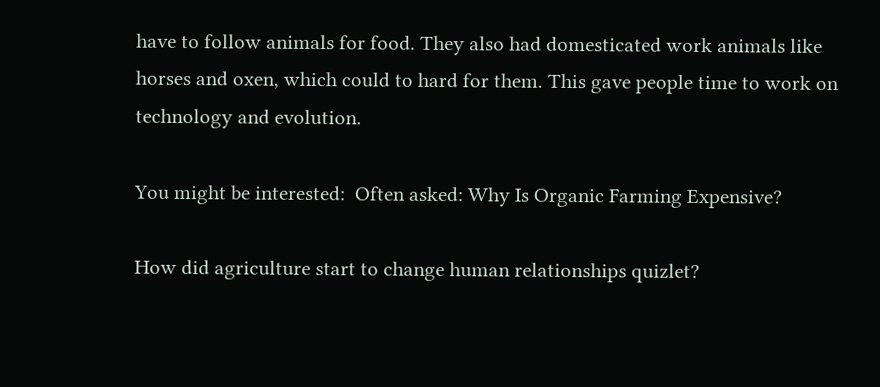have to follow animals for food. They also had domesticated work animals like horses and oxen, which could to hard for them. This gave people time to work on technology and evolution.

You might be interested:  Often asked: Why Is Organic Farming Expensive?

How did agriculture start to change human relationships quizlet?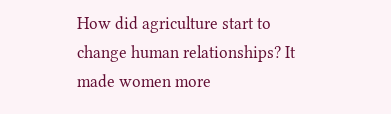How did agriculture start to change human relationships? It made women more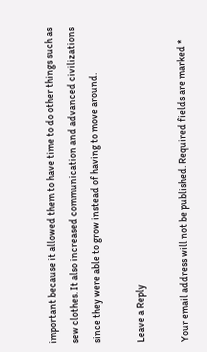important because it allowed them to have time to do other things such as sew clothes. It also increased communication and advanced civilizations since they were able to grow instead of having to move around.

Leave a Reply

Your email address will not be published. Required fields are marked *